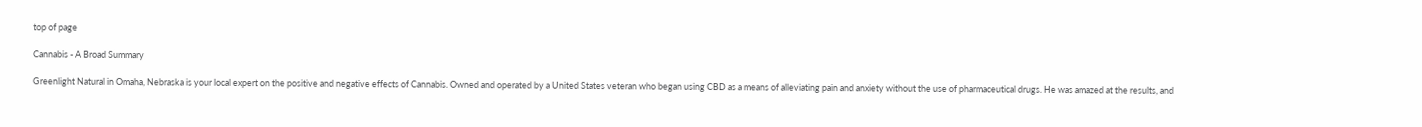top of page

Cannabis - A Broad Summary

Greenlight Natural in Omaha, Nebraska is your local expert on the positive and negative effects of Cannabis. Owned and operated by a United States veteran who began using CBD as a means of alleviating pain and anxiety without the use of pharmaceutical drugs. He was amazed at the results, and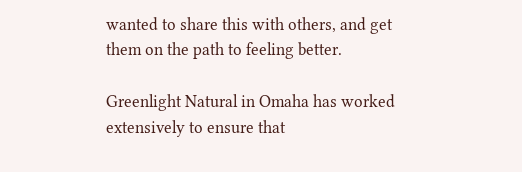wanted to share this with others, and get them on the path to feeling better.

Greenlight Natural in Omaha has worked extensively to ensure that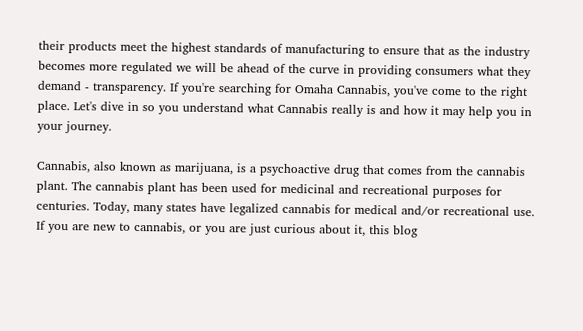their products meet the highest standards of manufacturing to ensure that as the industry becomes more regulated we will be ahead of the curve in providing consumers what they demand - transparency. If you're searching for Omaha Cannabis, you've come to the right place. Let's dive in so you understand what Cannabis really is and how it may help you in your journey.

Cannabis, also known as marijuana, is a psychoactive drug that comes from the cannabis plant. The cannabis plant has been used for medicinal and recreational purposes for centuries. Today, many states have legalized cannabis for medical and/or recreational use. If you are new to cannabis, or you are just curious about it, this blog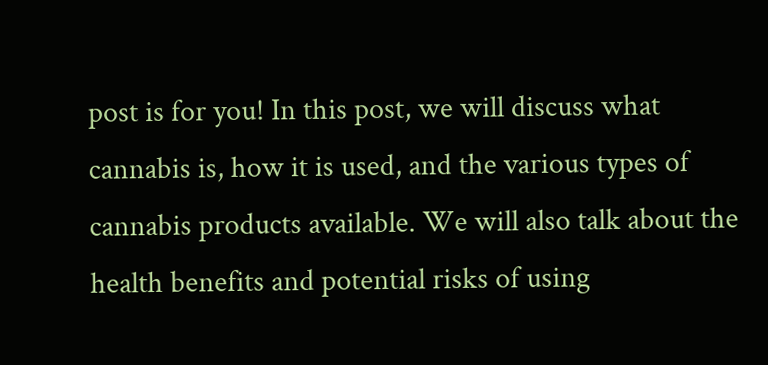post is for you! In this post, we will discuss what cannabis is, how it is used, and the various types of cannabis products available. We will also talk about the health benefits and potential risks of using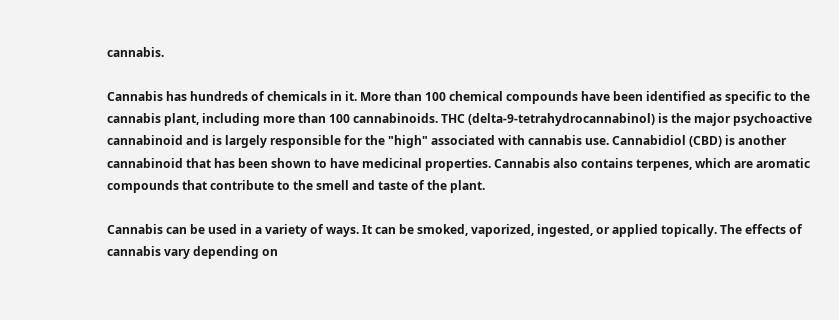cannabis.

Cannabis has hundreds of chemicals in it. More than 100 chemical compounds have been identified as specific to the cannabis plant, including more than 100 cannabinoids. THC (delta-9-tetrahydrocannabinol) is the major psychoactive cannabinoid and is largely responsible for the "high" associated with cannabis use. Cannabidiol (CBD) is another cannabinoid that has been shown to have medicinal properties. Cannabis also contains terpenes, which are aromatic compounds that contribute to the smell and taste of the plant.

Cannabis can be used in a variety of ways. It can be smoked, vaporized, ingested, or applied topically. The effects of cannabis vary depending on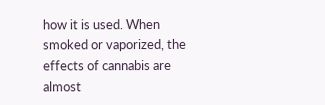how it is used. When smoked or vaporized, the effects of cannabis are almost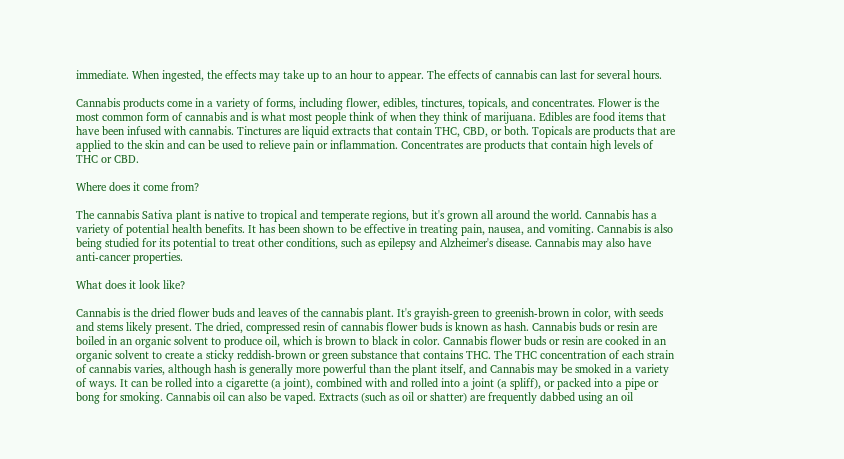immediate. When ingested, the effects may take up to an hour to appear. The effects of cannabis can last for several hours.

Cannabis products come in a variety of forms, including flower, edibles, tinctures, topicals, and concentrates. Flower is the most common form of cannabis and is what most people think of when they think of marijuana. Edibles are food items that have been infused with cannabis. Tinctures are liquid extracts that contain THC, CBD, or both. Topicals are products that are applied to the skin and can be used to relieve pain or inflammation. Concentrates are products that contain high levels of THC or CBD.

Where does it come from?

The cannabis Sativa plant is native to tropical and temperate regions, but it's grown all around the world. Cannabis has a variety of potential health benefits. It has been shown to be effective in treating pain, nausea, and vomiting. Cannabis is also being studied for its potential to treat other conditions, such as epilepsy and Alzheimer's disease. Cannabis may also have anti-cancer properties.

What does it look like?

Cannabis is the dried flower buds and leaves of the cannabis plant. It's grayish-green to greenish-brown in color, with seeds and stems likely present. The dried, compressed resin of cannabis flower buds is known as hash. Cannabis buds or resin are boiled in an organic solvent to produce oil, which is brown to black in color. Cannabis flower buds or resin are cooked in an organic solvent to create a sticky reddish-brown or green substance that contains THC. The THC concentration of each strain of cannabis varies, although hash is generally more powerful than the plant itself, and Cannabis may be smoked in a variety of ways. It can be rolled into a cigarette (a joint), combined with and rolled into a joint (a spliff), or packed into a pipe or bong for smoking. Cannabis oil can also be vaped. Extracts (such as oil or shatter) are frequently dabbed using an oil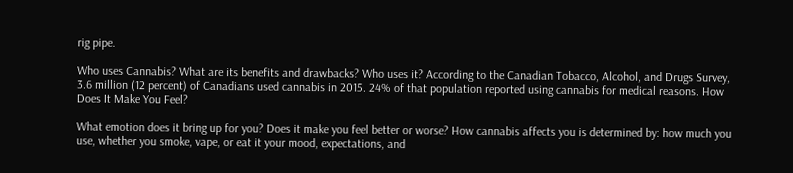rig pipe.

Who uses Cannabis? What are its benefits and drawbacks? Who uses it? According to the Canadian Tobacco, Alcohol, and Drugs Survey, 3.6 million (12 percent) of Canadians used cannabis in 2015. 24% of that population reported using cannabis for medical reasons. How Does It Make You Feel?

What emotion does it bring up for you? Does it make you feel better or worse? How cannabis affects you is determined by: how much you use, whether you smoke, vape, or eat it your mood, expectations, and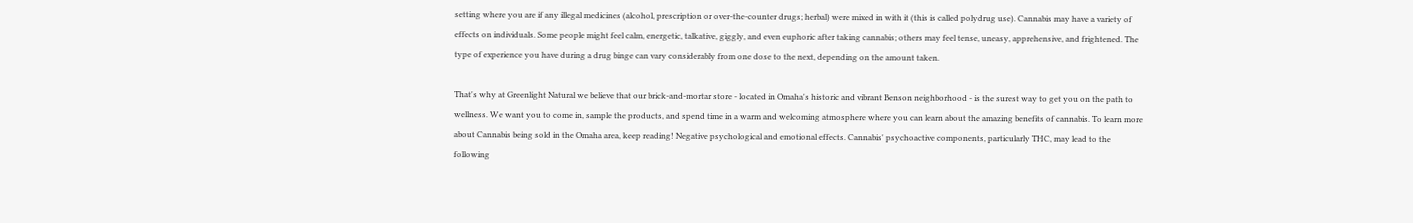setting where you are if any illegal medicines (alcohol, prescription or over-the-counter drugs; herbal) were mixed in with it (this is called polydrug use). Cannabis may have a variety of effects on individuals. Some people might feel calm, energetic, talkative, giggly, and even euphoric after taking cannabis; others may feel tense, uneasy, apprehensive, and frightened. The type of experience you have during a drug binge can vary considerably from one dose to the next, depending on the amount taken.

That's why at Greenlight Natural we believe that our brick-and-mortar store - located in Omaha's historic and vibrant Benson neighborhood - is the surest way to get you on the path to wellness. We want you to come in, sample the products, and spend time in a warm and welcoming atmosphere where you can learn about the amazing benefits of cannabis. To learn more about Cannabis being sold in the Omaha area, keep reading! Negative psychological and emotional effects. Cannabis' psychoactive components, particularly THC, may lead to the following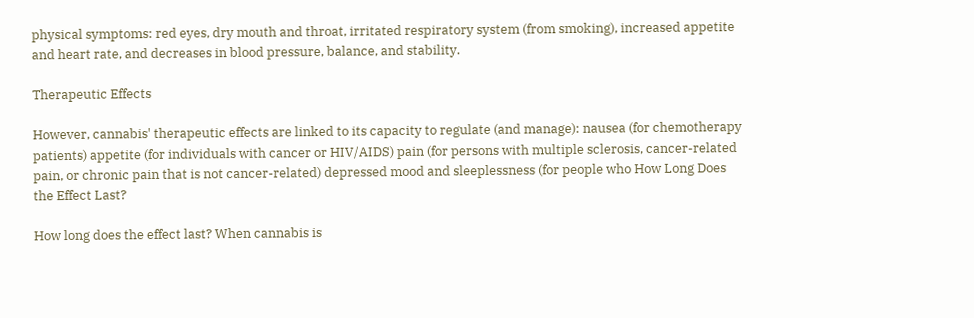physical symptoms: red eyes, dry mouth and throat, irritated respiratory system (from smoking), increased appetite and heart rate, and decreases in blood pressure, balance, and stability.

Therapeutic Effects

However, cannabis' therapeutic effects are linked to its capacity to regulate (and manage): nausea (for chemotherapy patients) appetite (for individuals with cancer or HIV/AIDS) pain (for persons with multiple sclerosis, cancer-related pain, or chronic pain that is not cancer-related) depressed mood and sleeplessness (for people who How Long Does the Effect Last?

How long does the effect last? When cannabis is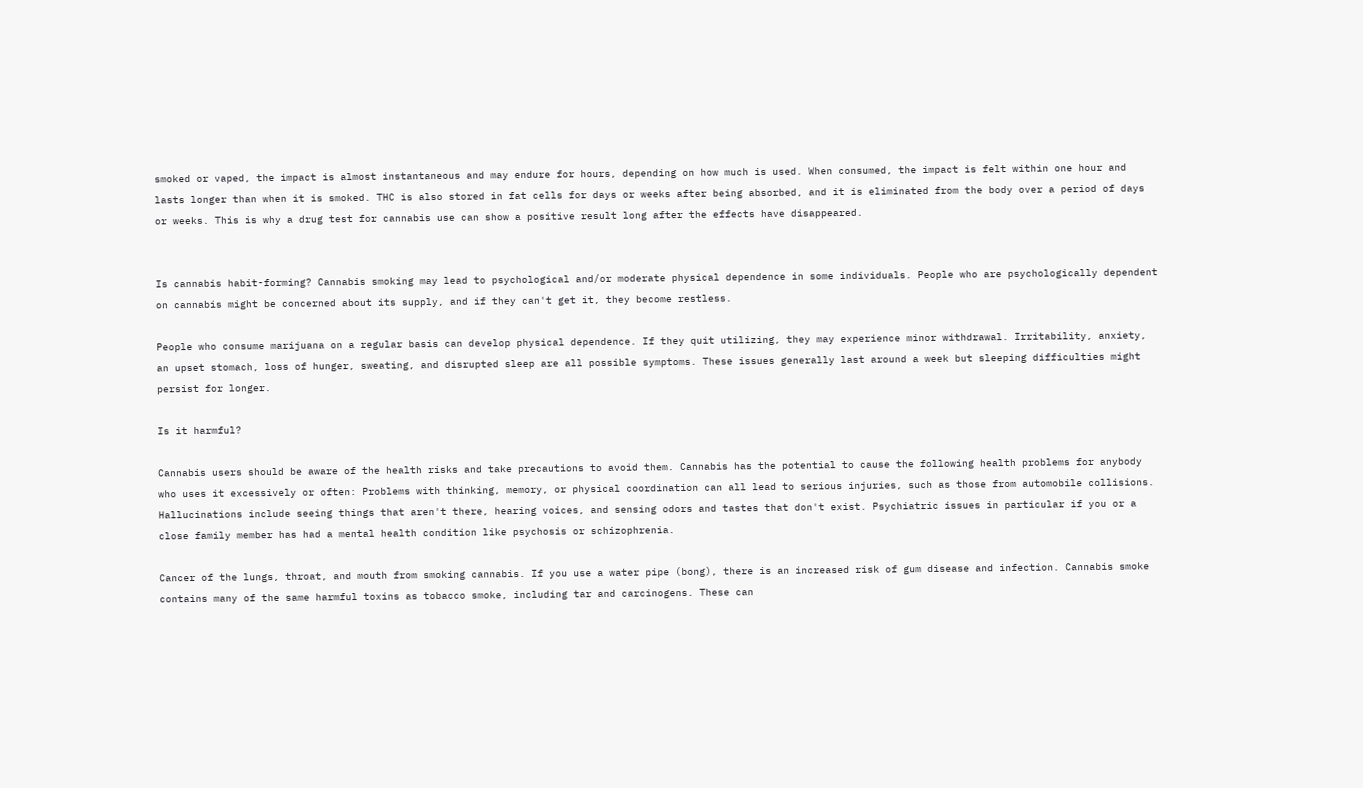smoked or vaped, the impact is almost instantaneous and may endure for hours, depending on how much is used. When consumed, the impact is felt within one hour and lasts longer than when it is smoked. THC is also stored in fat cells for days or weeks after being absorbed, and it is eliminated from the body over a period of days or weeks. This is why a drug test for cannabis use can show a positive result long after the effects have disappeared.


Is cannabis habit-forming? Cannabis smoking may lead to psychological and/or moderate physical dependence in some individuals. People who are psychologically dependent on cannabis might be concerned about its supply, and if they can't get it, they become restless.

People who consume marijuana on a regular basis can develop physical dependence. If they quit utilizing, they may experience minor withdrawal. Irritability, anxiety, an upset stomach, loss of hunger, sweating, and disrupted sleep are all possible symptoms. These issues generally last around a week but sleeping difficulties might persist for longer.

Is it harmful?

Cannabis users should be aware of the health risks and take precautions to avoid them. Cannabis has the potential to cause the following health problems for anybody who uses it excessively or often: Problems with thinking, memory, or physical coordination can all lead to serious injuries, such as those from automobile collisions. Hallucinations include seeing things that aren't there, hearing voices, and sensing odors and tastes that don't exist. Psychiatric issues in particular if you or a close family member has had a mental health condition like psychosis or schizophrenia.

Cancer of the lungs, throat, and mouth from smoking cannabis. If you use a water pipe (bong), there is an increased risk of gum disease and infection. Cannabis smoke contains many of the same harmful toxins as tobacco smoke, including tar and carcinogens. These can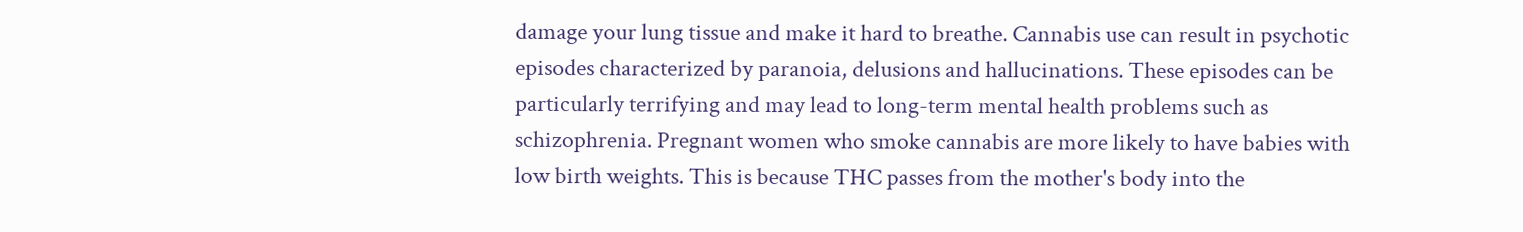damage your lung tissue and make it hard to breathe. Cannabis use can result in psychotic episodes characterized by paranoia, delusions and hallucinations. These episodes can be particularly terrifying and may lead to long-term mental health problems such as schizophrenia. Pregnant women who smoke cannabis are more likely to have babies with low birth weights. This is because THC passes from the mother's body into the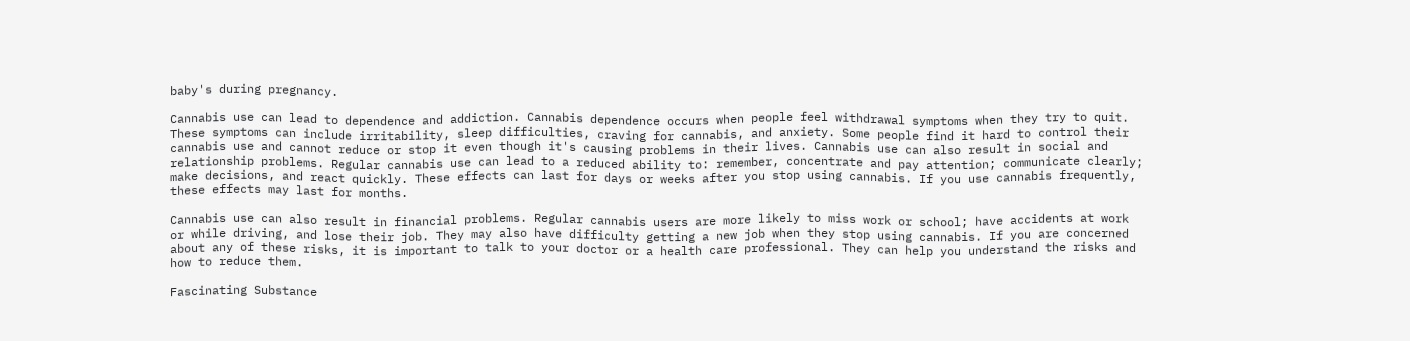baby's during pregnancy.

Cannabis use can lead to dependence and addiction. Cannabis dependence occurs when people feel withdrawal symptoms when they try to quit. These symptoms can include irritability, sleep difficulties, craving for cannabis, and anxiety. Some people find it hard to control their cannabis use and cannot reduce or stop it even though it's causing problems in their lives. Cannabis use can also result in social and relationship problems. Regular cannabis use can lead to a reduced ability to: remember, concentrate and pay attention; communicate clearly; make decisions, and react quickly. These effects can last for days or weeks after you stop using cannabis. If you use cannabis frequently, these effects may last for months.

Cannabis use can also result in financial problems. Regular cannabis users are more likely to miss work or school; have accidents at work or while driving, and lose their job. They may also have difficulty getting a new job when they stop using cannabis. If you are concerned about any of these risks, it is important to talk to your doctor or a health care professional. They can help you understand the risks and how to reduce them.

Fascinating Substance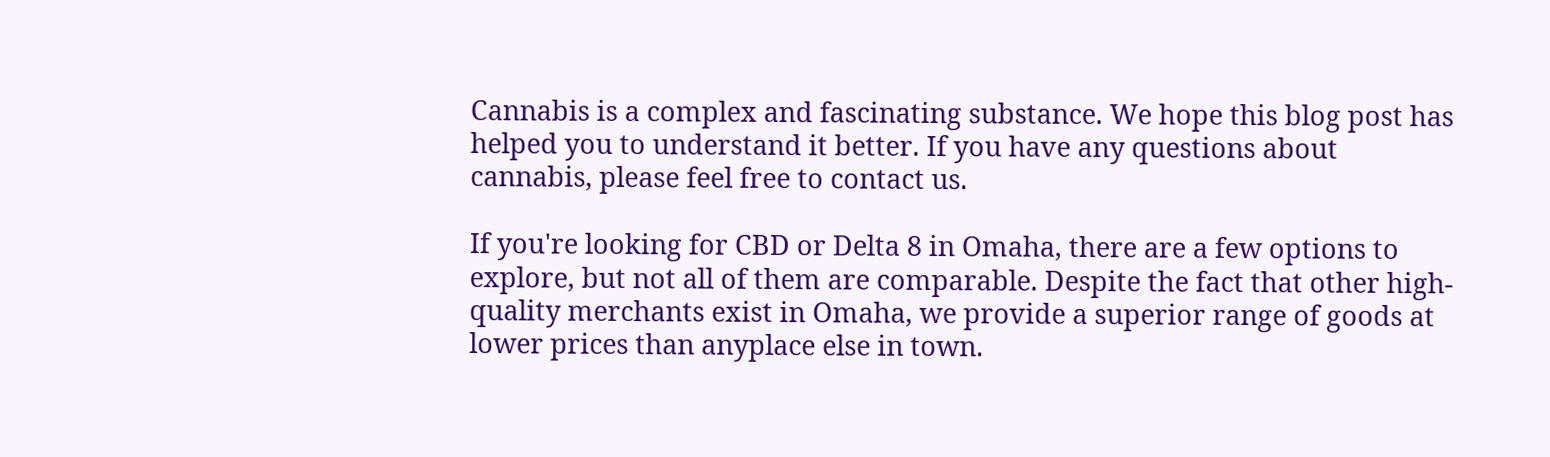Cannabis is a complex and fascinating substance. We hope this blog post has helped you to understand it better. If you have any questions about cannabis, please feel free to contact us.

If you're looking for CBD or Delta 8 in Omaha, there are a few options to explore, but not all of them are comparable. Despite the fact that other high-quality merchants exist in Omaha, we provide a superior range of goods at lower prices than anyplace else in town.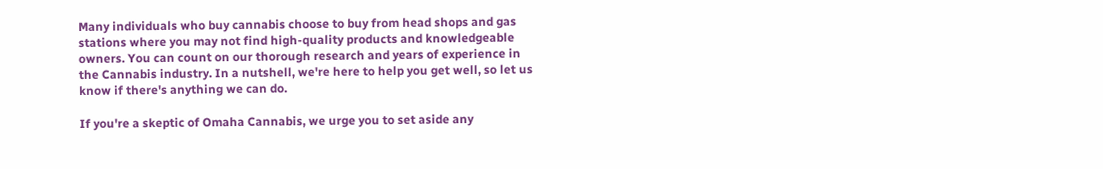Many individuals who buy cannabis choose to buy from head shops and gas stations where you may not find high-quality products and knowledgeable owners. You can count on our thorough research and years of experience in the Cannabis industry. In a nutshell, we're here to help you get well, so let us know if there's anything we can do.

If you're a skeptic of Omaha Cannabis, we urge you to set aside any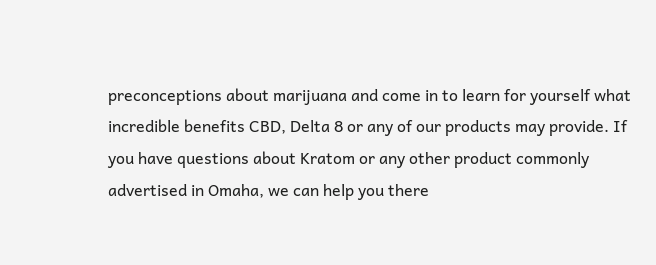preconceptions about marijuana and come in to learn for yourself what incredible benefits CBD, Delta 8 or any of our products may provide. If you have questions about Kratom or any other product commonly advertised in Omaha, we can help you there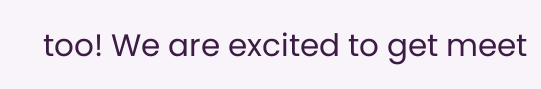too! We are excited to get meet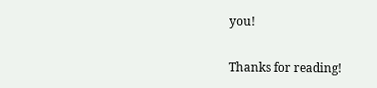you!

Thanks for reading!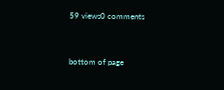59 views0 comments


bottom of page